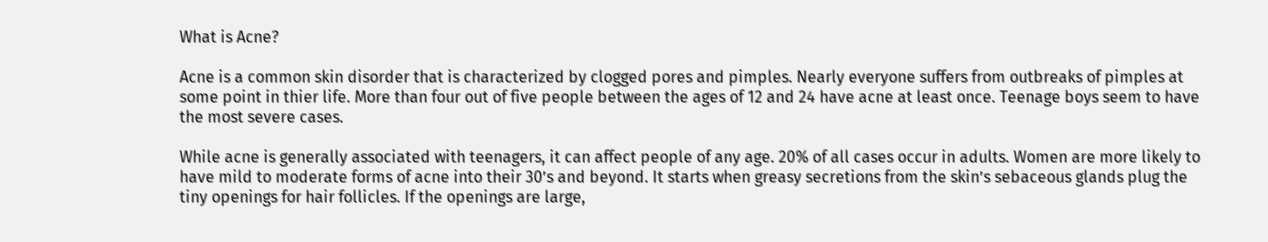What is Acne?

Acne is a common skin disorder that is characterized by clogged pores and pimples. Nearly everyone suffers from outbreaks of pimples at some point in thier life. More than four out of five people between the ages of 12 and 24 have acne at least once. Teenage boys seem to have the most severe cases.

While acne is generally associated with teenagers, it can affect people of any age. 20% of all cases occur in adults. Women are more likely to have mild to moderate forms of acne into their 30’s and beyond. It starts when greasy secretions from the skin’s sebaceous glands plug the tiny openings for hair follicles. If the openings are large,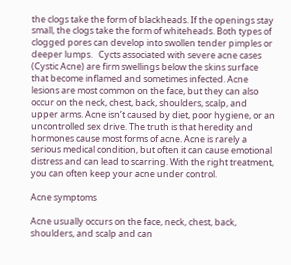the clogs take the form of blackheads. If the openings stay small, the clogs take the form of whiteheads. Both types of clogged pores can develop into swollen tender pimples or deeper lumps.   Cycts associated with severe acne cases (Cystic Acne) are firm swellings below the skins surface that become inflamed and sometimes infected. Acne lesions are most common on the face, but they can also occur on the neck, chest, back, shoulders, scalp, and upper arms. Acne isn’t caused by diet, poor hygiene, or an uncontrolled sex drive. The truth is that heredity and hormones cause most forms of acne. Acne is rarely a serious medical condition, but often it can cause emotional distress and can lead to scarring. With the right treatment, you can often keep your acne under control.

Acne symptoms

Acne usually occurs on the face, neck, chest, back, shoulders, and scalp and can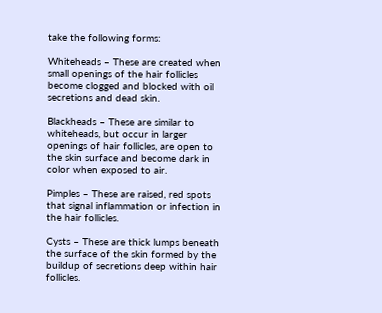take the following forms:

Whiteheads – These are created when small openings of the hair follicles become clogged and blocked with oil secretions and dead skin.

Blackheads – These are similar to whiteheads, but occur in larger openings of hair follicles, are open to the skin surface and become dark in color when exposed to air.

Pimples – These are raised, red spots that signal inflammation or infection in the hair follicles.

Cysts – These are thick lumps beneath the surface of the skin formed by the buildup of secretions deep within hair follicles.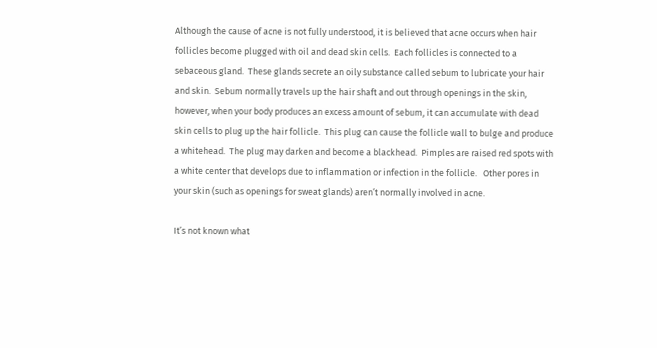Although the cause of acne is not fully understood, it is believed that acne occurs when hair follicles become plugged with oil and dead skin cells.  Each follicles is connected to a sebaceous gland.  These glands secrete an oily substance called sebum to lubricate your hair and skin.  Sebum normally travels up the hair shaft and out through openings in the skin, however, when your body produces an excess amount of sebum, it can accumulate with dead skin cells to plug up the hair follicle.  This plug can cause the follicle wall to bulge and produce a whitehead.  The plug may darken and become a blackhead.  Pimples are raised red spots with a white center that develops due to inflammation or infection in the follicle.   Other pores in your skin (such as openings for sweat glands) aren’t normally involved in acne.

It’s not known what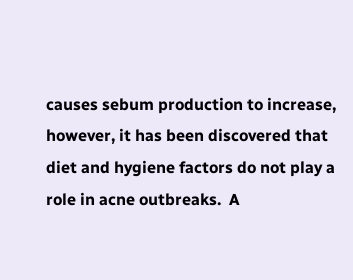causes sebum production to increase, however, it has been discovered that diet and hygiene factors do not play a role in acne outbreaks.  A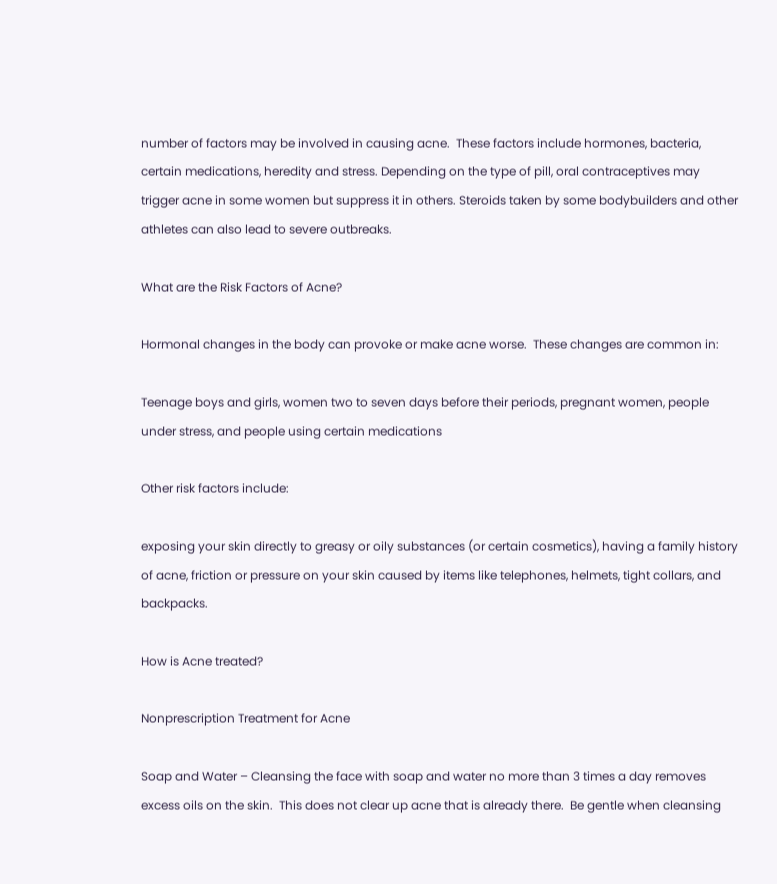number of factors may be involved in causing acne.  These factors include hormones, bacteria, certain medications, heredity and stress. Depending on the type of pill, oral contraceptives may trigger acne in some women but suppress it in others. Steroids taken by some bodybuilders and other athletes can also lead to severe outbreaks.

What are the Risk Factors of Acne?

Hormonal changes in the body can provoke or make acne worse.  These changes are common in:

Teenage boys and girls, women two to seven days before their periods, pregnant women, people under stress, and people using certain medications

Other risk factors include:

exposing your skin directly to greasy or oily substances (or certain cosmetics), having a family history of acne, friction or pressure on your skin caused by items like telephones, helmets, tight collars, and backpacks.

How is Acne treated?

Nonprescription Treatment for Acne

Soap and Water – Cleansing the face with soap and water no more than 3 times a day removes excess oils on the skin.  This does not clear up acne that is already there.  Be gentle when cleansing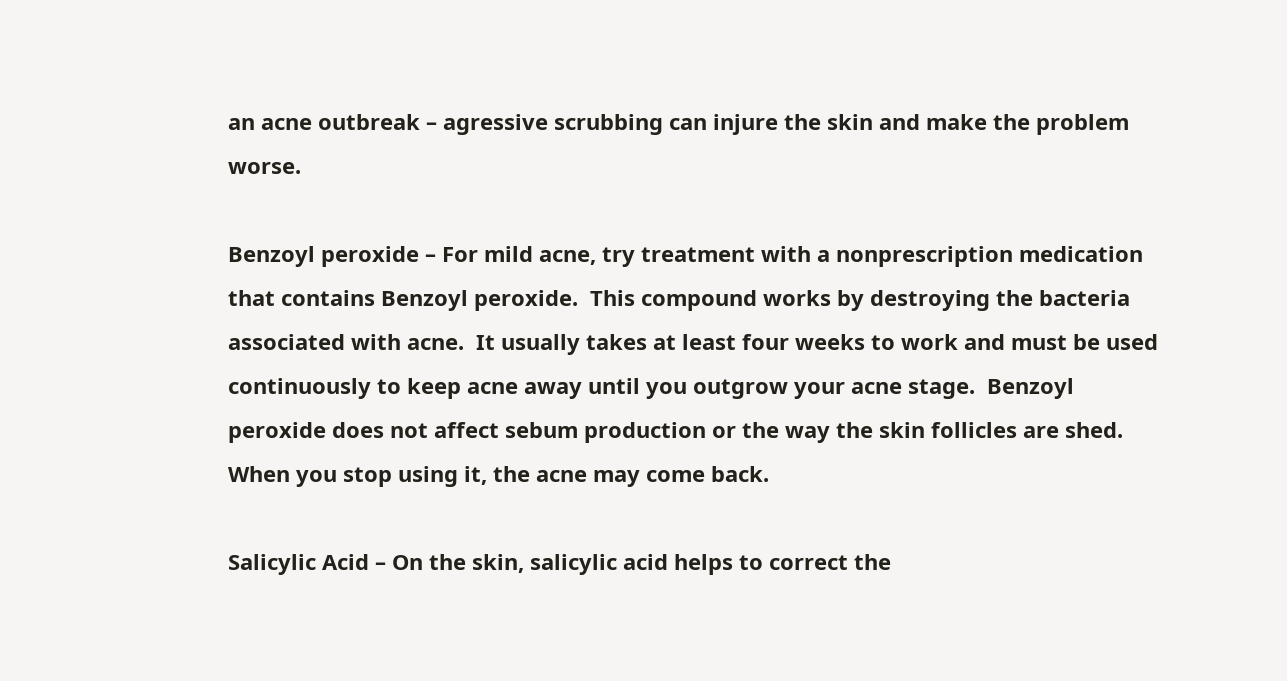an acne outbreak – agressive scrubbing can injure the skin and make the problem worse.

Benzoyl peroxide – For mild acne, try treatment with a nonprescription medication that contains Benzoyl peroxide.  This compound works by destroying the bacteria associated with acne.  It usually takes at least four weeks to work and must be used continuously to keep acne away until you outgrow your acne stage.  Benzoyl peroxide does not affect sebum production or the way the skin follicles are shed.  When you stop using it, the acne may come back.

Salicylic Acid – On the skin, salicylic acid helps to correct the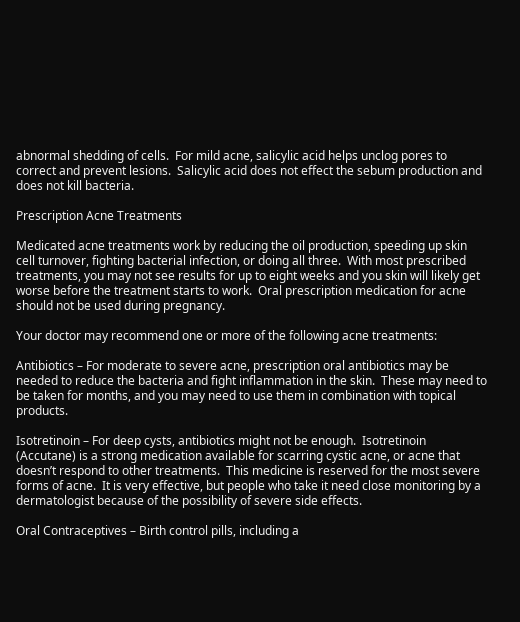abnormal shedding of cells.  For mild acne, salicylic acid helps unclog pores to correct and prevent lesions.  Salicylic acid does not effect the sebum production and does not kill bacteria.

Prescription Acne Treatments

Medicated acne treatments work by reducing the oil production, speeding up skin cell turnover, fighting bacterial infection, or doing all three.  With most prescribed treatments, you may not see results for up to eight weeks and you skin will likely get worse before the treatment starts to work.  Oral prescription medication for acne should not be used during pregnancy.

Your doctor may recommend one or more of the following acne treatments:

Antibiotics – For moderate to severe acne, prescription oral antibiotics may be needed to reduce the bacteria and fight inflammation in the skin.  These may need to be taken for months, and you may need to use them in combination with topical products.

Isotretinoin – For deep cysts, antibiotics might not be enough.  Isotretinoin (Accutane) is a strong medication available for scarring cystic acne, or acne that doesn’t respond to other treatments.  This medicine is reserved for the most severe forms of acne.  It is very effective, but people who take it need close monitoring by a dermatologist because of the possibility of severe side effects.

Oral Contraceptives – Birth control pills, including a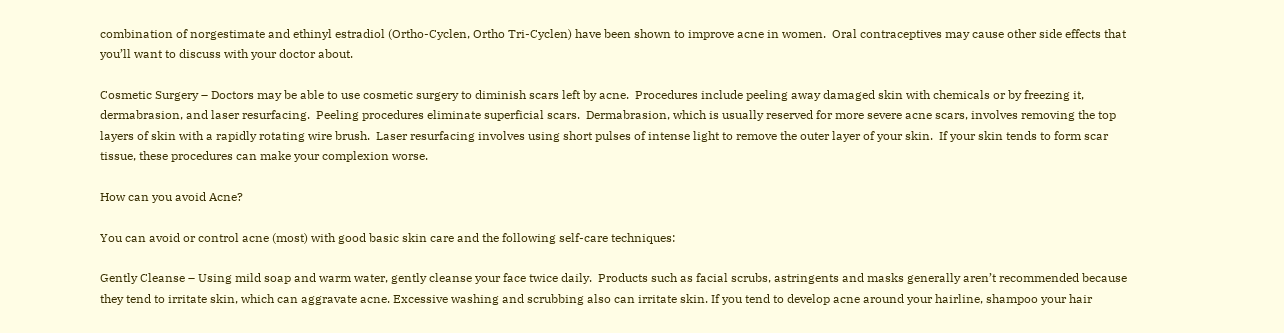combination of norgestimate and ethinyl estradiol (Ortho-Cyclen, Ortho Tri-Cyclen) have been shown to improve acne in women.  Oral contraceptives may cause other side effects that you’ll want to discuss with your doctor about.

Cosmetic Surgery – Doctors may be able to use cosmetic surgery to diminish scars left by acne.  Procedures include peeling away damaged skin with chemicals or by freezing it, dermabrasion, and laser resurfacing.  Peeling procedures eliminate superficial scars.  Dermabrasion, which is usually reserved for more severe acne scars, involves removing the top layers of skin with a rapidly rotating wire brush.  Laser resurfacing involves using short pulses of intense light to remove the outer layer of your skin.  If your skin tends to form scar tissue, these procedures can make your complexion worse.

How can you avoid Acne?

You can avoid or control acne (most) with good basic skin care and the following self-care techniques:

Gently Cleanse – Using mild soap and warm water, gently cleanse your face twice daily.  Products such as facial scrubs, astringents and masks generally aren’t recommended because they tend to irritate skin, which can aggravate acne. Excessive washing and scrubbing also can irritate skin. If you tend to develop acne around your hairline, shampoo your hair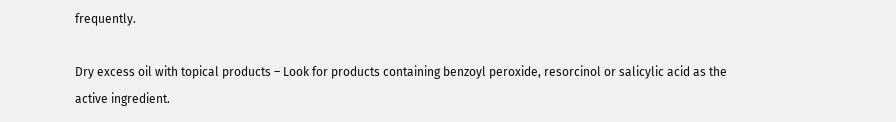frequently.

Dry excess oil with topical products – Look for products containing benzoyl peroxide, resorcinol or salicylic acid as the active ingredient.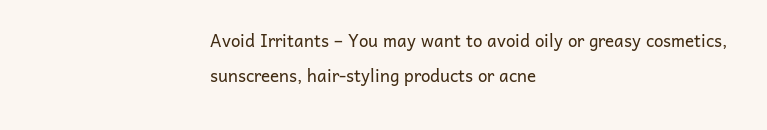Avoid Irritants – You may want to avoid oily or greasy cosmetics, sunscreens, hair-styling products or acne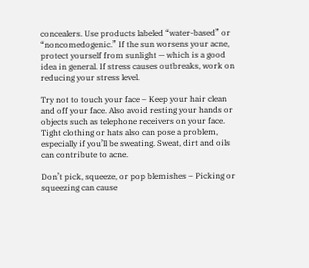concealers. Use products labeled “water-based” or “noncomedogenic.” If the sun worsens your acne, protect yourself from sunlight — which is a good idea in general. If stress causes outbreaks, work on reducing your stress level.

Try not to touch your face – Keep your hair clean and off your face. Also avoid resting your hands or objects such as telephone receivers on your face. Tight clothing or hats also can pose a problem, especially if you’ll be sweating. Sweat, dirt and oils can contribute to acne.

Don’t pick, squeeze, or pop blemishes – Picking or squeezing can cause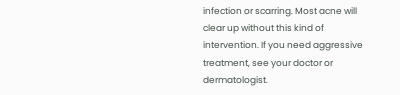infection or scarring. Most acne will clear up without this kind of intervention. If you need aggressive treatment, see your doctor or dermatologist.